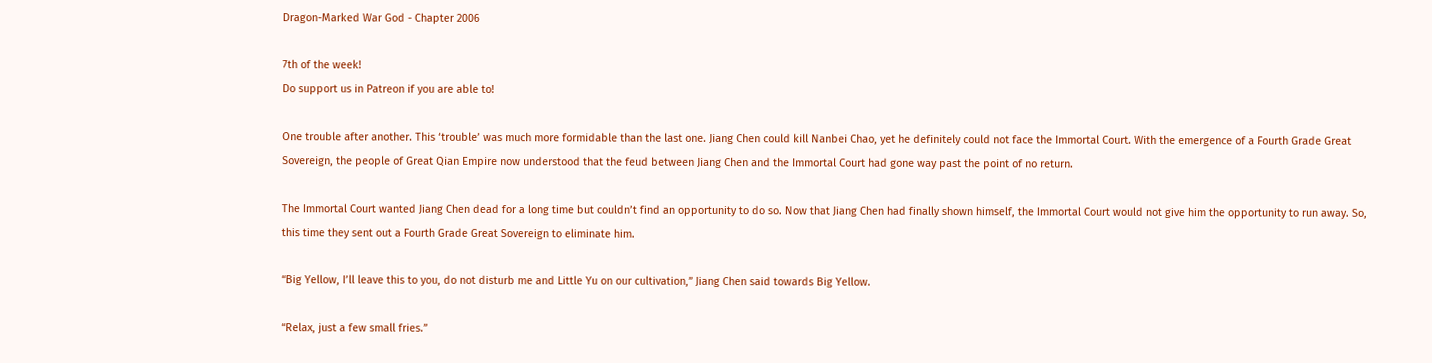Dragon-Marked War God - Chapter 2006

7th of the week!
Do support us in Patreon if you are able to!

One trouble after another. This ‘trouble’ was much more formidable than the last one. Jiang Chen could kill Nanbei Chao, yet he definitely could not face the Immortal Court. With the emergence of a Fourth Grade Great Sovereign, the people of Great Qian Empire now understood that the feud between Jiang Chen and the Immortal Court had gone way past the point of no return.

The Immortal Court wanted Jiang Chen dead for a long time but couldn’t find an opportunity to do so. Now that Jiang Chen had finally shown himself, the Immortal Court would not give him the opportunity to run away. So, this time they sent out a Fourth Grade Great Sovereign to eliminate him.

“Big Yellow, I’ll leave this to you, do not disturb me and Little Yu on our cultivation,” Jiang Chen said towards Big Yellow.

“Relax, just a few small fries.”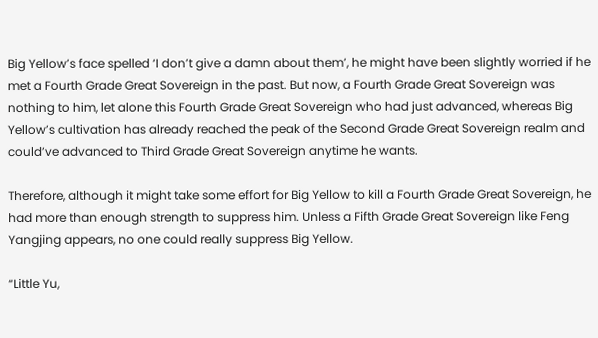Big Yellow’s face spelled ‘I don’t give a damn about them’, he might have been slightly worried if he met a Fourth Grade Great Sovereign in the past. But now, a Fourth Grade Great Sovereign was nothing to him, let alone this Fourth Grade Great Sovereign who had just advanced, whereas Big Yellow’s cultivation has already reached the peak of the Second Grade Great Sovereign realm and could’ve advanced to Third Grade Great Sovereign anytime he wants.

Therefore, although it might take some effort for Big Yellow to kill a Fourth Grade Great Sovereign, he had more than enough strength to suppress him. Unless a Fifth Grade Great Sovereign like Feng Yangjing appears, no one could really suppress Big Yellow.

“Little Yu,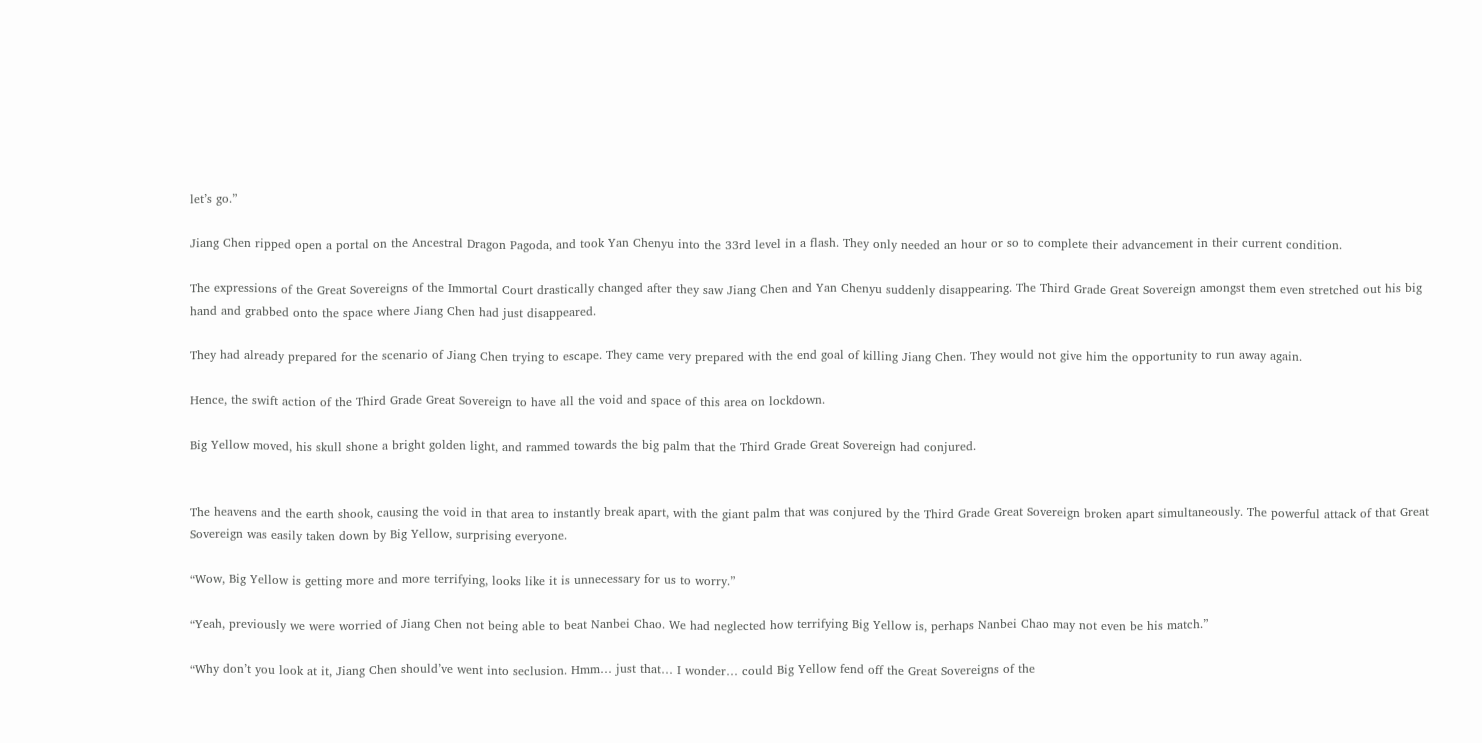let’s go.”

Jiang Chen ripped open a portal on the Ancestral Dragon Pagoda, and took Yan Chenyu into the 33rd level in a flash. They only needed an hour or so to complete their advancement in their current condition.

The expressions of the Great Sovereigns of the Immortal Court drastically changed after they saw Jiang Chen and Yan Chenyu suddenly disappearing. The Third Grade Great Sovereign amongst them even stretched out his big hand and grabbed onto the space where Jiang Chen had just disappeared.

They had already prepared for the scenario of Jiang Chen trying to escape. They came very prepared with the end goal of killing Jiang Chen. They would not give him the opportunity to run away again.

Hence, the swift action of the Third Grade Great Sovereign to have all the void and space of this area on lockdown.

Big Yellow moved, his skull shone a bright golden light, and rammed towards the big palm that the Third Grade Great Sovereign had conjured.


The heavens and the earth shook, causing the void in that area to instantly break apart, with the giant palm that was conjured by the Third Grade Great Sovereign broken apart simultaneously. The powerful attack of that Great Sovereign was easily taken down by Big Yellow, surprising everyone.

“Wow, Big Yellow is getting more and more terrifying, looks like it is unnecessary for us to worry.”

“Yeah, previously we were worried of Jiang Chen not being able to beat Nanbei Chao. We had neglected how terrifying Big Yellow is, perhaps Nanbei Chao may not even be his match.”

“Why don’t you look at it, Jiang Chen should’ve went into seclusion. Hmm… just that… I wonder… could Big Yellow fend off the Great Sovereigns of the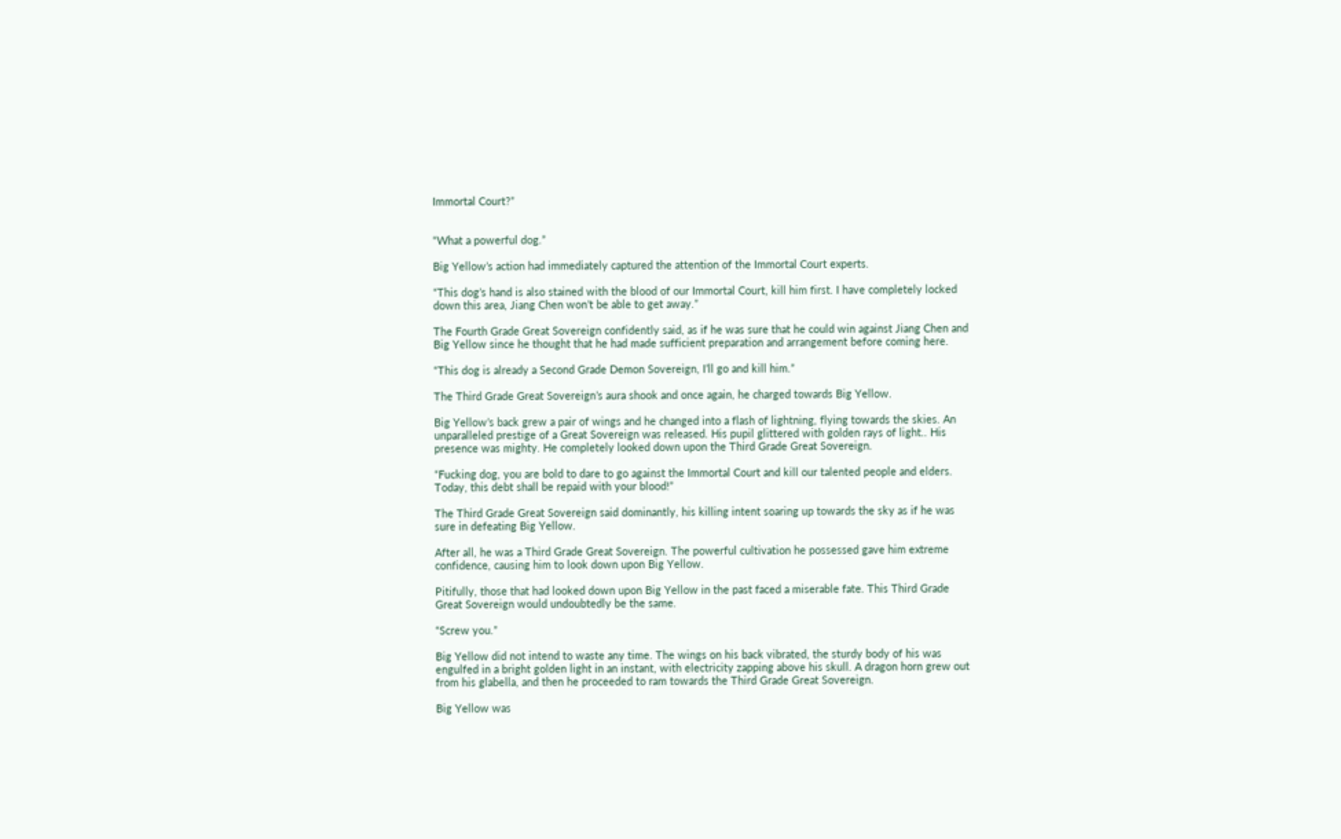Immortal Court?”


“What a powerful dog.”

Big Yellow’s action had immediately captured the attention of the Immortal Court experts.

“This dog’s hand is also stained with the blood of our Immortal Court, kill him first. I have completely locked down this area, Jiang Chen won’t be able to get away.”

The Fourth Grade Great Sovereign confidently said, as if he was sure that he could win against Jiang Chen and Big Yellow since he thought that he had made sufficient preparation and arrangement before coming here.

“This dog is already a Second Grade Demon Sovereign, I’ll go and kill him.”

The Third Grade Great Sovereign’s aura shook and once again, he charged towards Big Yellow.

Big Yellow’s back grew a pair of wings and he changed into a flash of lightning, flying towards the skies. An unparalleled prestige of a Great Sovereign was released. His pupil glittered with golden rays of light.. His presence was mighty. He completely looked down upon the Third Grade Great Sovereign.

“Fucking dog, you are bold to dare to go against the Immortal Court and kill our talented people and elders. Today, this debt shall be repaid with your blood!”

The Third Grade Great Sovereign said dominantly, his killing intent soaring up towards the sky as if he was sure in defeating Big Yellow.

After all, he was a Third Grade Great Sovereign. The powerful cultivation he possessed gave him extreme confidence, causing him to look down upon Big Yellow.

Pitifully, those that had looked down upon Big Yellow in the past faced a miserable fate. This Third Grade Great Sovereign would undoubtedly be the same.

“Screw you.”

Big Yellow did not intend to waste any time. The wings on his back vibrated, the sturdy body of his was engulfed in a bright golden light in an instant, with electricity zapping above his skull. A dragon horn grew out from his glabella, and then he proceeded to ram towards the Third Grade Great Sovereign.

Big Yellow was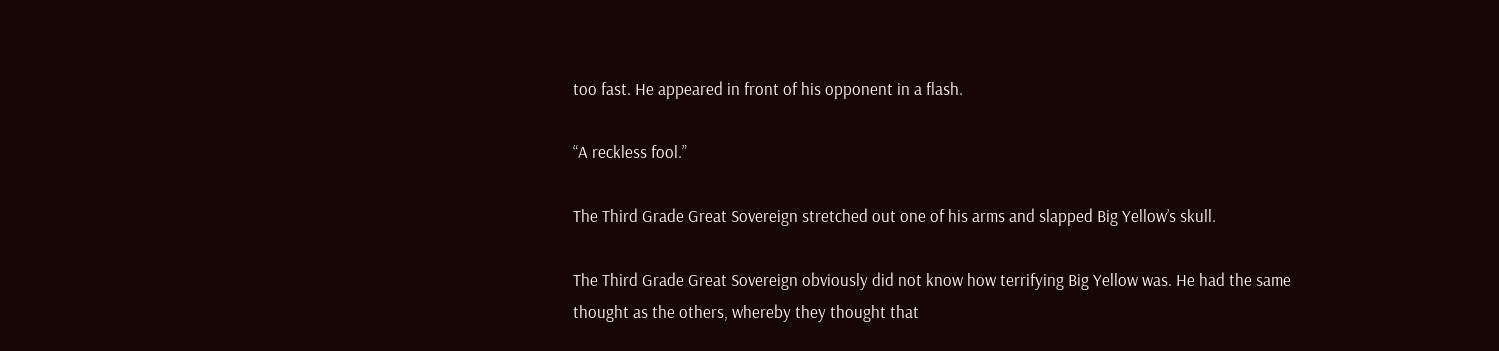too fast. He appeared in front of his opponent in a flash.

“A reckless fool.”

The Third Grade Great Sovereign stretched out one of his arms and slapped Big Yellow’s skull.

The Third Grade Great Sovereign obviously did not know how terrifying Big Yellow was. He had the same thought as the others, whereby they thought that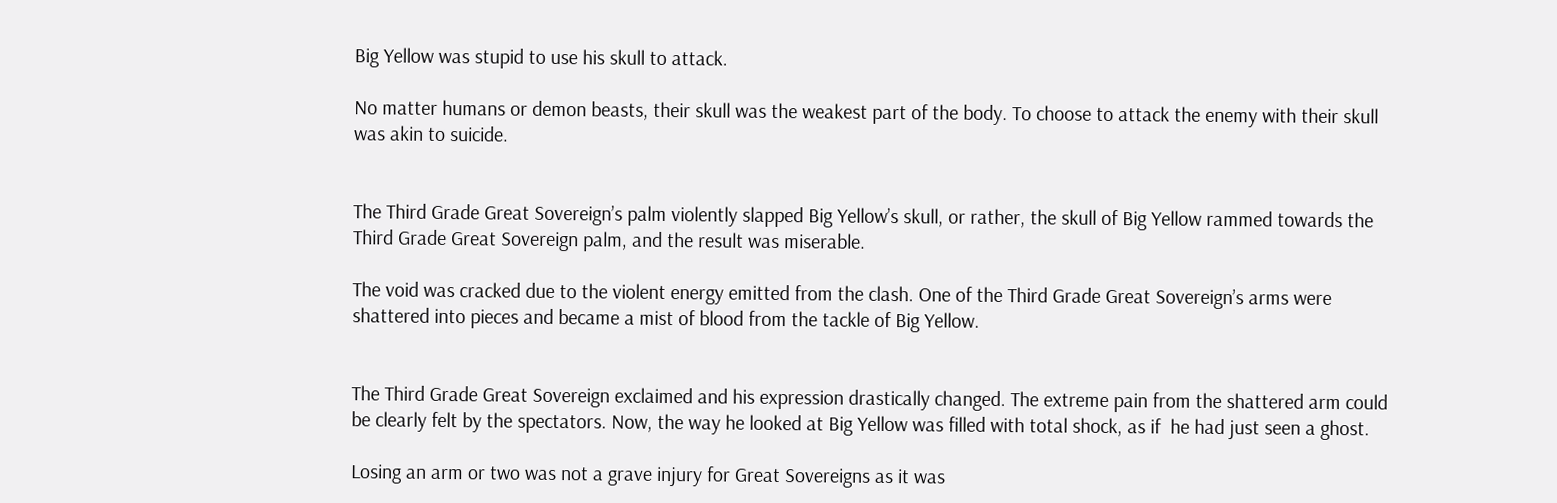Big Yellow was stupid to use his skull to attack.

No matter humans or demon beasts, their skull was the weakest part of the body. To choose to attack the enemy with their skull was akin to suicide.


The Third Grade Great Sovereign’s palm violently slapped Big Yellow’s skull, or rather, the skull of Big Yellow rammed towards the Third Grade Great Sovereign palm, and the result was miserable.

The void was cracked due to the violent energy emitted from the clash. One of the Third Grade Great Sovereign’s arms were shattered into pieces and became a mist of blood from the tackle of Big Yellow.


The Third Grade Great Sovereign exclaimed and his expression drastically changed. The extreme pain from the shattered arm could be clearly felt by the spectators. Now, the way he looked at Big Yellow was filled with total shock, as if  he had just seen a ghost.

Losing an arm or two was not a grave injury for Great Sovereigns as it was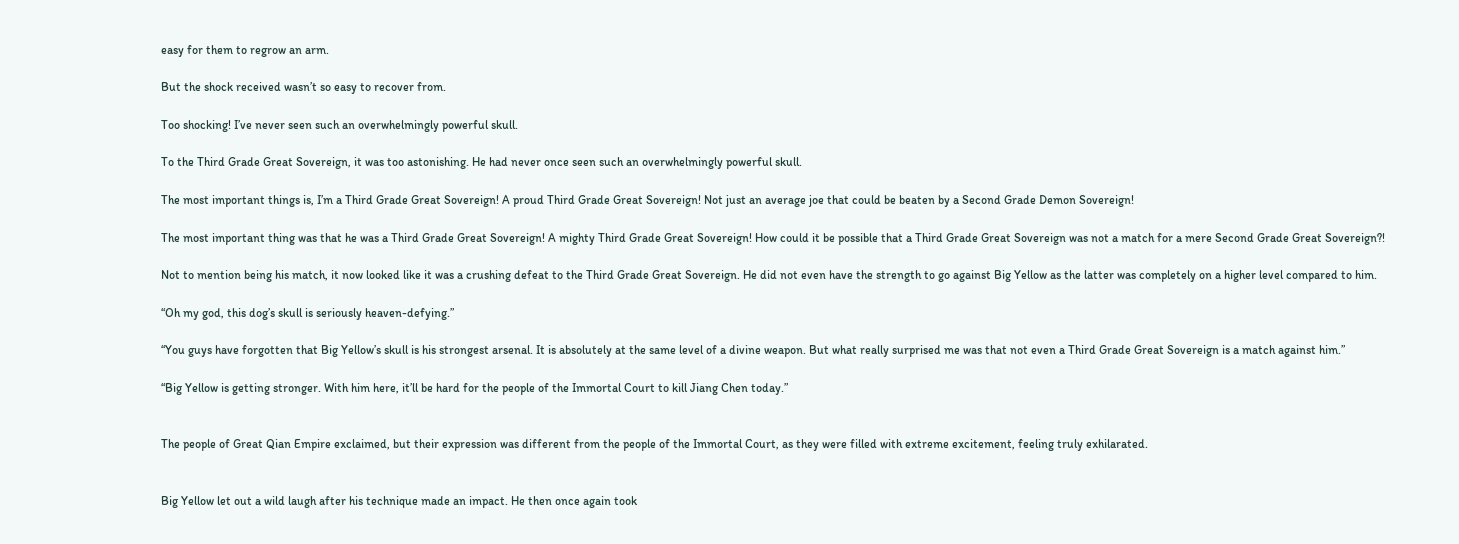easy for them to regrow an arm.

But the shock received wasn’t so easy to recover from.

Too shocking! I’ve never seen such an overwhelmingly powerful skull.

To the Third Grade Great Sovereign, it was too astonishing. He had never once seen such an overwhelmingly powerful skull.

The most important things is, I’m a Third Grade Great Sovereign! A proud Third Grade Great Sovereign! Not just an average joe that could be beaten by a Second Grade Demon Sovereign!

The most important thing was that he was a Third Grade Great Sovereign! A mighty Third Grade Great Sovereign! How could it be possible that a Third Grade Great Sovereign was not a match for a mere Second Grade Great Sovereign?!

Not to mention being his match, it now looked like it was a crushing defeat to the Third Grade Great Sovereign. He did not even have the strength to go against Big Yellow as the latter was completely on a higher level compared to him.

“Oh my god, this dog’s skull is seriously heaven-defying.”

“You guys have forgotten that Big Yellow’s skull is his strongest arsenal. It is absolutely at the same level of a divine weapon. But what really surprised me was that not even a Third Grade Great Sovereign is a match against him.”

“Big Yellow is getting stronger. With him here, it’ll be hard for the people of the Immortal Court to kill Jiang Chen today.”


The people of Great Qian Empire exclaimed, but their expression was different from the people of the Immortal Court, as they were filled with extreme excitement, feeling truly exhilarated.


Big Yellow let out a wild laugh after his technique made an impact. He then once again took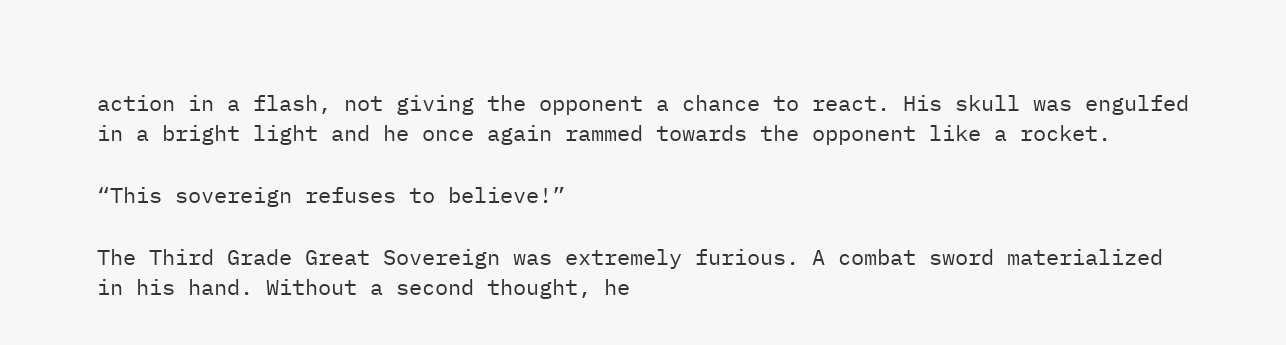action in a flash, not giving the opponent a chance to react. His skull was engulfed in a bright light and he once again rammed towards the opponent like a rocket.

“This sovereign refuses to believe!”

The Third Grade Great Sovereign was extremely furious. A combat sword materialized in his hand. Without a second thought, he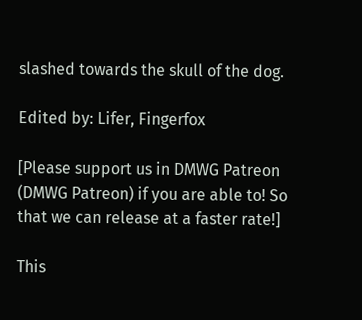slashed towards the skull of the dog.

Edited by: Lifer, Fingerfox

[Please support us in DMWG Patreon (DMWG Patreon) if you are able to! So that we can release at a faster rate!]

This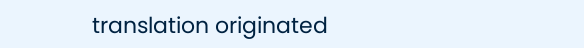translation originated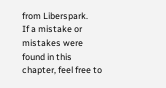from Liberspark.
If a mistake or mistakes were found in this chapter, feel free to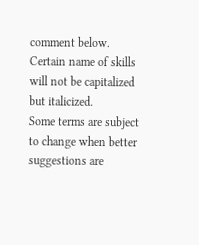comment below.
Certain name of skills will not be capitalized but italicized.
Some terms are subject to change when better suggestions are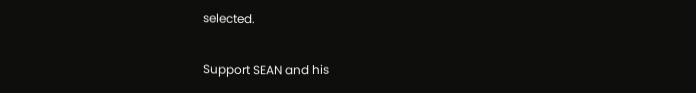selected.

Support SEAN and his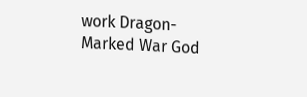work Dragon-Marked War God